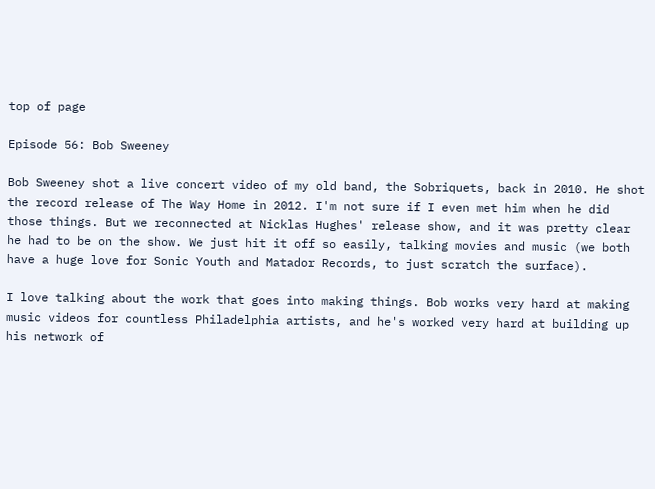top of page

Episode 56: Bob Sweeney

Bob Sweeney shot a live concert video of my old band, the Sobriquets, back in 2010. He shot the record release of The Way Home in 2012. I'm not sure if I even met him when he did those things. But we reconnected at Nicklas Hughes' release show, and it was pretty clear he had to be on the show. We just hit it off so easily, talking movies and music (we both have a huge love for Sonic Youth and Matador Records, to just scratch the surface).

I love talking about the work that goes into making things. Bob works very hard at making music videos for countless Philadelphia artists, and he's worked very hard at building up his network of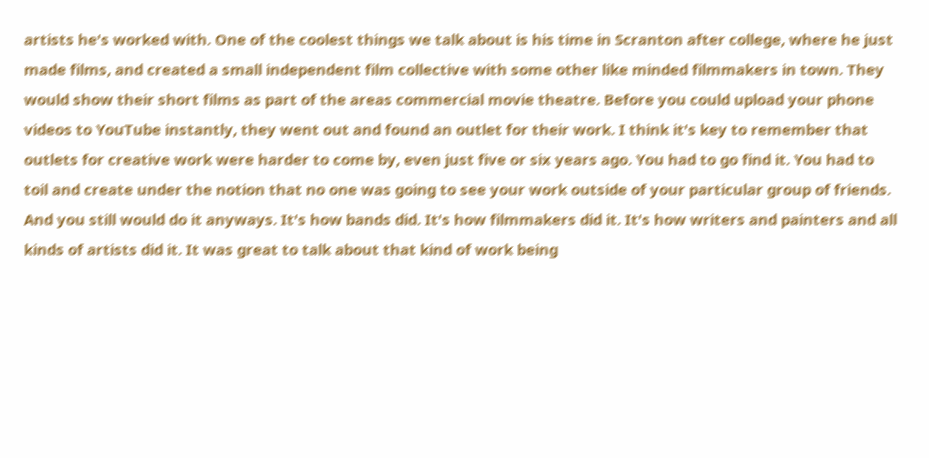artists he's worked with. One of the coolest things we talk about is his time in Scranton after college, where he just made films, and created a small independent film collective with some other like minded filmmakers in town. They would show their short films as part of the areas commercial movie theatre. Before you could upload your phone videos to YouTube instantly, they went out and found an outlet for their work. I think it's key to remember that outlets for creative work were harder to come by, even just five or six years ago. You had to go find it. You had to toil and create under the notion that no one was going to see your work outside of your particular group of friends. And you still would do it anyways. It's how bands did. It's how filmmakers did it. It's how writers and painters and all kinds of artists did it. It was great to talk about that kind of work being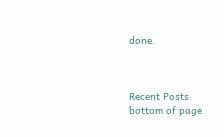done.



Recent Posts
bottom of page